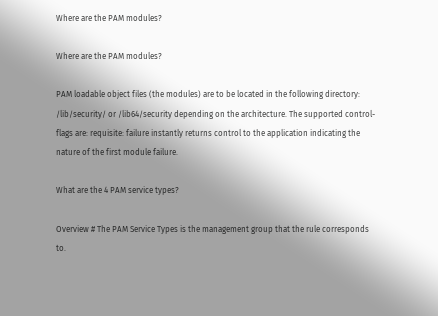Where are the PAM modules?

Where are the PAM modules?

PAM loadable object files (the modules) are to be located in the following directory: /lib/security/ or /lib64/security depending on the architecture. The supported control-flags are: requisite: failure instantly returns control to the application indicating the nature of the first module failure.

What are the 4 PAM service types?

Overview # The PAM Service Types is the management group that the rule corresponds to.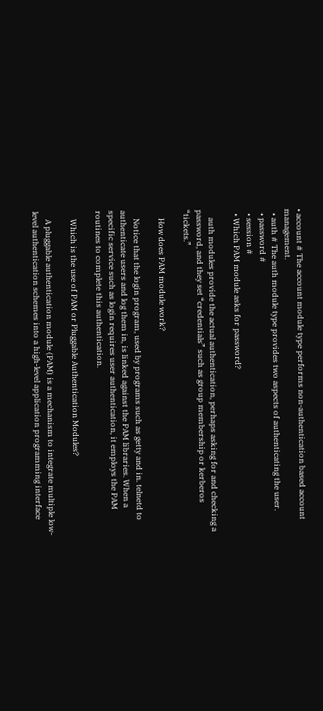• account # The account module type performs non-authentication based account management.
  • auth # The auth module type provides two aspects of authenticating the user.
  • password #
  • session #
  • Which PAM module asks for password?

    auth modules provide the actual authentication, perhaps asking for and checking a password, and they set “credentials” such as group membership or kerberos “tickets.”

    How does PAM module work?

    Notice that the login program, used by programs such as getty and in. telnetd to authenticate users and log them in, is linked against the PAM libraries. When a specific service such as login requires user authentication, it employs the PAM routines to complete this authentication.

    Which is the use of PAM or Pluggable Authentication Modules?

    A pluggable authentication module (PAM) is a mechanism to integrate multiple low-level authentication schemes into a high-level application programming interface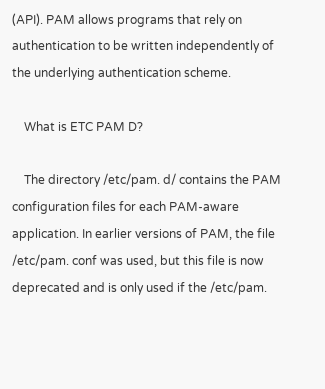(API). PAM allows programs that rely on authentication to be written independently of the underlying authentication scheme.

    What is ETC PAM D?

    The directory /etc/pam. d/ contains the PAM configuration files for each PAM-aware application. In earlier versions of PAM, the file /etc/pam. conf was used, but this file is now deprecated and is only used if the /etc/pam.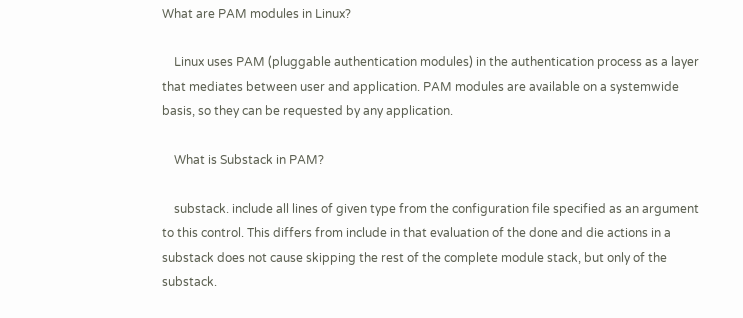What are PAM modules in Linux?

    Linux uses PAM (pluggable authentication modules) in the authentication process as a layer that mediates between user and application. PAM modules are available on a systemwide basis, so they can be requested by any application.

    What is Substack in PAM?

    substack. include all lines of given type from the configuration file specified as an argument to this control. This differs from include in that evaluation of the done and die actions in a substack does not cause skipping the rest of the complete module stack, but only of the substack.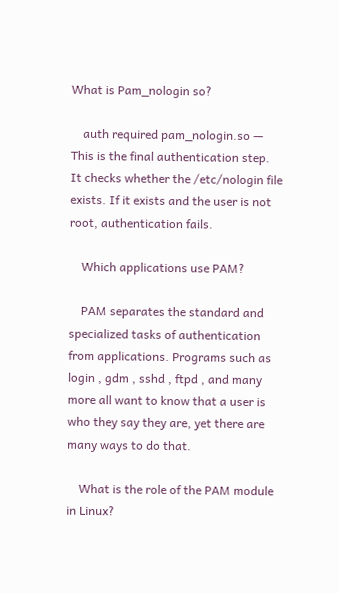What is Pam_nologin so?

    auth required pam_nologin.so — This is the final authentication step. It checks whether the /etc/nologin file exists. If it exists and the user is not root, authentication fails.

    Which applications use PAM?

    PAM separates the standard and specialized tasks of authentication from applications. Programs such as login , gdm , sshd , ftpd , and many more all want to know that a user is who they say they are, yet there are many ways to do that.

    What is the role of the PAM module in Linux?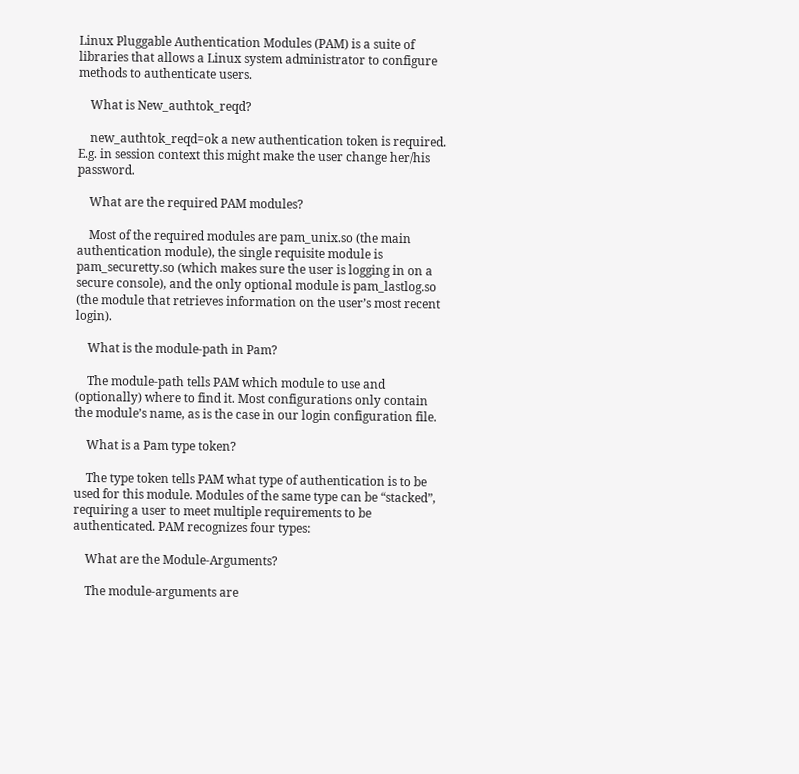Linux Pluggable Authentication Modules (PAM) is a suite of libraries that allows a Linux system administrator to configure methods to authenticate users.

    What is New_authtok_reqd?

    new_authtok_reqd=ok a new authentication token is required. E.g. in session context this might make the user change her/his password.

    What are the required PAM modules?

    Most of the required modules are pam_unix.so (the main authentication module), the single requisite module is pam_securetty.so (which makes sure the user is logging in on a secure console), and the only optional module is pam_lastlog.so (the module that retrieves information on the user’s most recent login).

    What is the module-path in Pam?

    The module-path tells PAM which module to use and (optionally) where to find it. Most configurations only contain the module’s name, as is the case in our login configuration file.

    What is a Pam type token?

    The type token tells PAM what type of authentication is to be used for this module. Modules of the same type can be “stacked”, requiring a user to meet multiple requirements to be authenticated. PAM recognizes four types:

    What are the Module-Arguments?

    The module-arguments are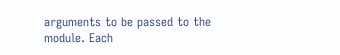arguments to be passed to the module. Each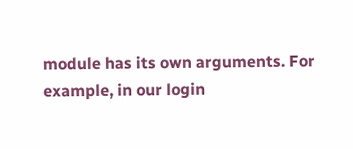module has its own arguments. For example, in our login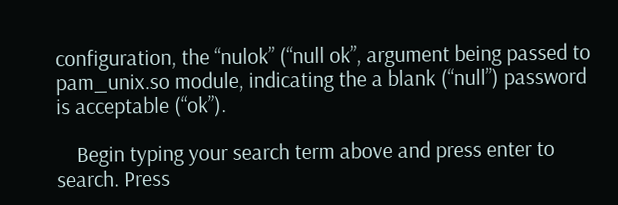configuration, the “nulok” (“null ok”, argument being passed to pam_unix.so module, indicating the a blank (“null”) password is acceptable (“ok”).

    Begin typing your search term above and press enter to search. Press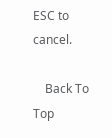ESC to cancel.

    Back To Top